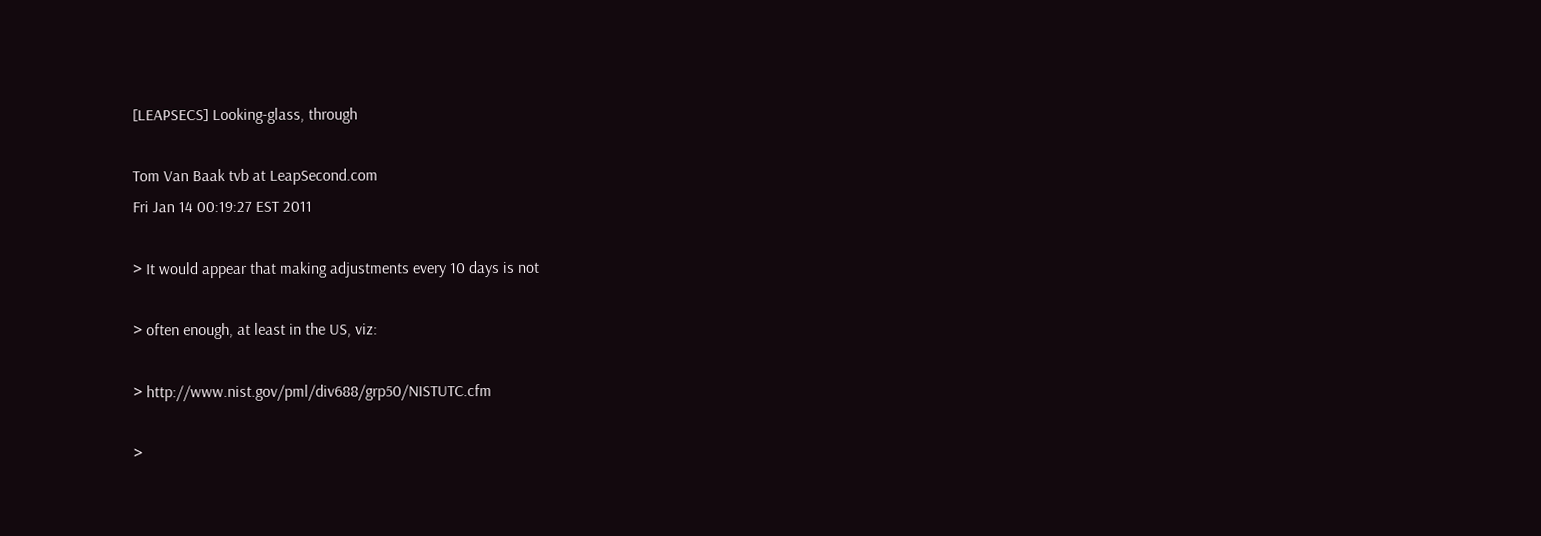[LEAPSECS] Looking-glass, through

Tom Van Baak tvb at LeapSecond.com
Fri Jan 14 00:19:27 EST 2011

> It would appear that making adjustments every 10 days is not

> often enough, at least in the US, viz:

> http://www.nist.gov/pml/div688/grp50/NISTUTC.cfm

>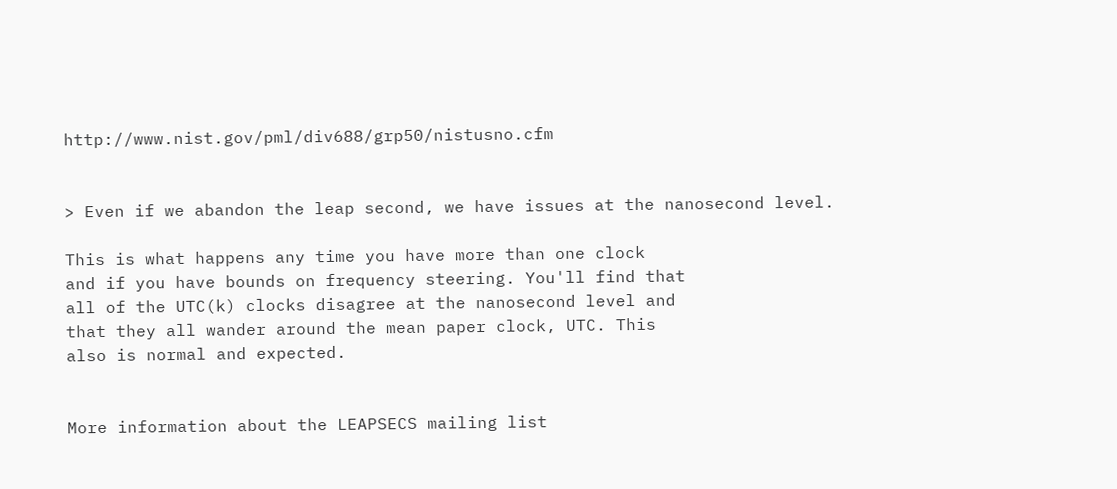http://www.nist.gov/pml/div688/grp50/nistusno.cfm


> Even if we abandon the leap second, we have issues at the nanosecond level.

This is what happens any time you have more than one clock
and if you have bounds on frequency steering. You'll find that
all of the UTC(k) clocks disagree at the nanosecond level and
that they all wander around the mean paper clock, UTC. This
also is normal and expected.


More information about the LEAPSECS mailing list